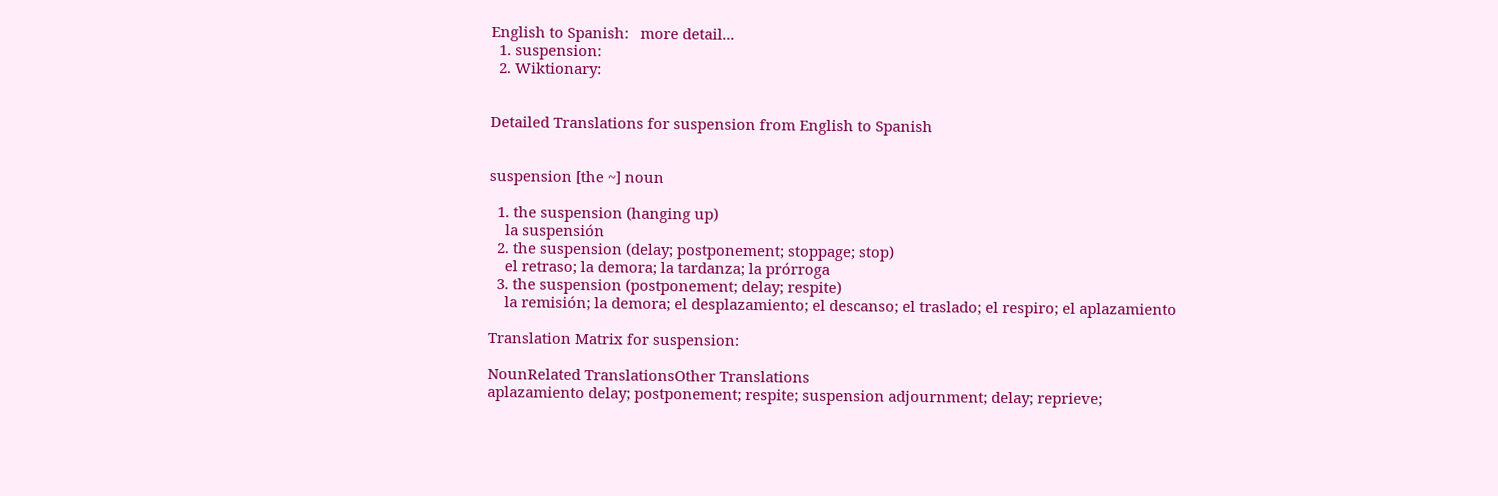English to Spanish:   more detail...
  1. suspension:
  2. Wiktionary:


Detailed Translations for suspension from English to Spanish


suspension [the ~] noun

  1. the suspension (hanging up)
    la suspensión
  2. the suspension (delay; postponement; stoppage; stop)
    el retraso; la demora; la tardanza; la prórroga
  3. the suspension (postponement; delay; respite)
    la remisión; la demora; el desplazamiento; el descanso; el traslado; el respiro; el aplazamiento

Translation Matrix for suspension:

NounRelated TranslationsOther Translations
aplazamiento delay; postponement; respite; suspension adjournment; delay; reprieve;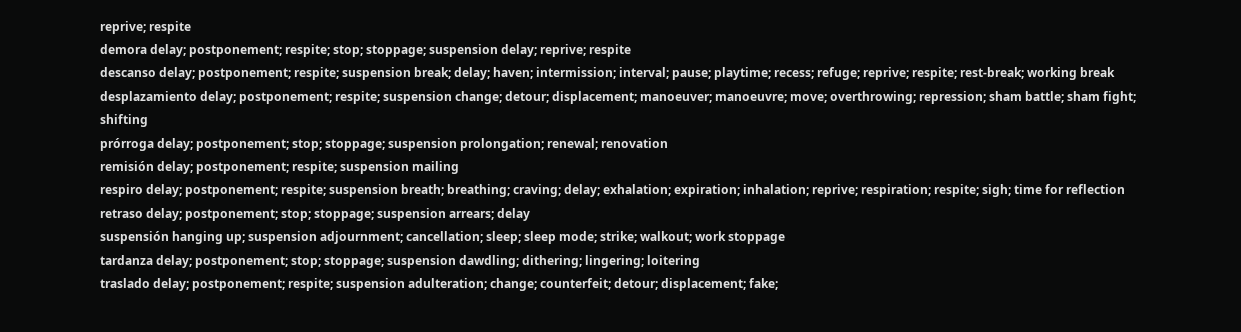reprive; respite
demora delay; postponement; respite; stop; stoppage; suspension delay; reprive; respite
descanso delay; postponement; respite; suspension break; delay; haven; intermission; interval; pause; playtime; recess; refuge; reprive; respite; rest-break; working break
desplazamiento delay; postponement; respite; suspension change; detour; displacement; manoeuver; manoeuvre; move; overthrowing; repression; sham battle; sham fight; shifting
prórroga delay; postponement; stop; stoppage; suspension prolongation; renewal; renovation
remisión delay; postponement; respite; suspension mailing
respiro delay; postponement; respite; suspension breath; breathing; craving; delay; exhalation; expiration; inhalation; reprive; respiration; respite; sigh; time for reflection
retraso delay; postponement; stop; stoppage; suspension arrears; delay
suspensión hanging up; suspension adjournment; cancellation; sleep; sleep mode; strike; walkout; work stoppage
tardanza delay; postponement; stop; stoppage; suspension dawdling; dithering; lingering; loitering
traslado delay; postponement; respite; suspension adulteration; change; counterfeit; detour; displacement; fake;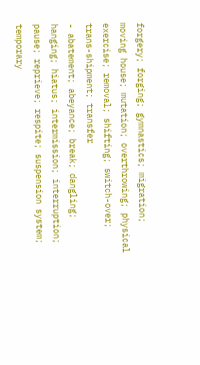forgery; forging; gymnastics; migration; moving house; mutation; overthrowing; physical exercise; removal; shifting; switch-over; trans-shipment; transfer
- abatement; abeyance; break; dangling; hanging; hiatus; intermission; interruption; pause; reprieve; respite; suspension system; temporary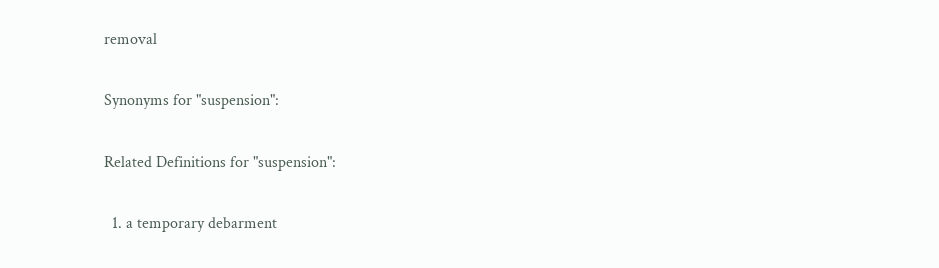removal

Synonyms for "suspension":

Related Definitions for "suspension":

  1. a temporary debarment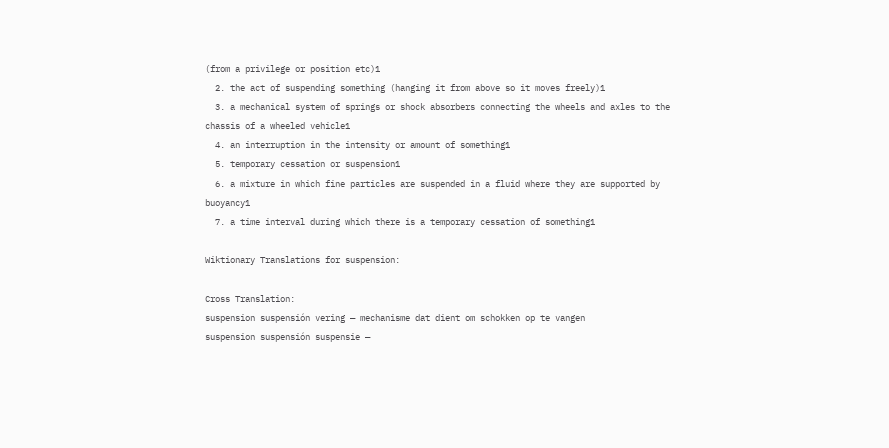(from a privilege or position etc)1
  2. the act of suspending something (hanging it from above so it moves freely)1
  3. a mechanical system of springs or shock absorbers connecting the wheels and axles to the chassis of a wheeled vehicle1
  4. an interruption in the intensity or amount of something1
  5. temporary cessation or suspension1
  6. a mixture in which fine particles are suspended in a fluid where they are supported by buoyancy1
  7. a time interval during which there is a temporary cessation of something1

Wiktionary Translations for suspension:

Cross Translation:
suspension suspensión vering — mechanisme dat dient om schokken op te vangen
suspension suspensión suspensie —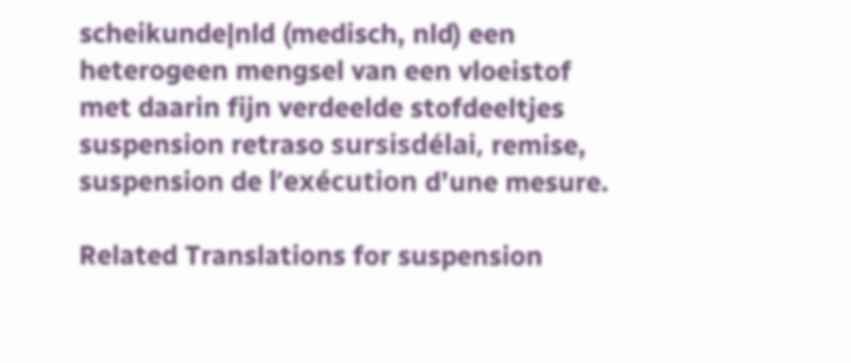scheikunde|nld (medisch, nld) een heterogeen mengsel van een vloeistof met daarin fijn verdeelde stofdeeltjes
suspension retraso sursisdélai, remise, suspension de l’exécution d’une mesure.

Related Translations for suspension